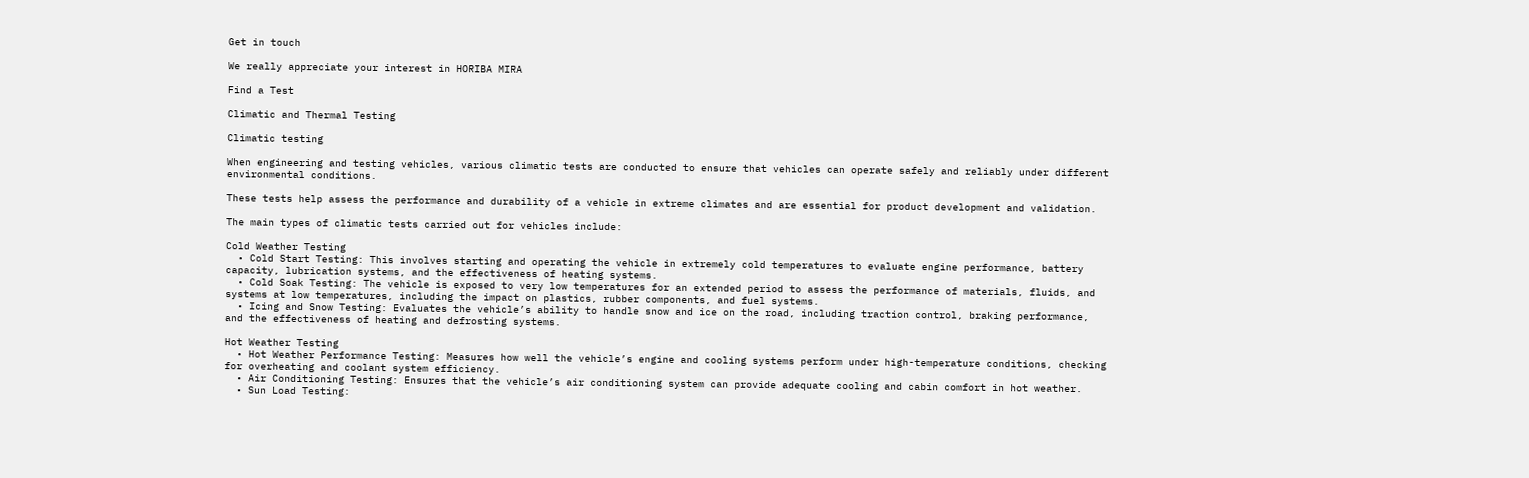Get in touch

We really appreciate your interest in HORIBA MIRA

Find a Test

Climatic and Thermal Testing

Climatic testing

When engineering and testing vehicles, various climatic tests are conducted to ensure that vehicles can operate safely and reliably under different environmental conditions.

These tests help assess the performance and durability of a vehicle in extreme climates and are essential for product development and validation.

The main types of climatic tests carried out for vehicles include:

Cold Weather Testing
  • Cold Start Testing: This involves starting and operating the vehicle in extremely cold temperatures to evaluate engine performance, battery capacity, lubrication systems, and the effectiveness of heating systems.
  • Cold Soak Testing: The vehicle is exposed to very low temperatures for an extended period to assess the performance of materials, fluids, and systems at low temperatures, including the impact on plastics, rubber components, and fuel systems.
  • Icing and Snow Testing: Evaluates the vehicle’s ability to handle snow and ice on the road, including traction control, braking performance, and the effectiveness of heating and defrosting systems.

Hot Weather Testing
  • Hot Weather Performance Testing: Measures how well the vehicle’s engine and cooling systems perform under high-temperature conditions, checking for overheating and coolant system efficiency.
  • Air Conditioning Testing: Ensures that the vehicle’s air conditioning system can provide adequate cooling and cabin comfort in hot weather.
  • Sun Load Testing: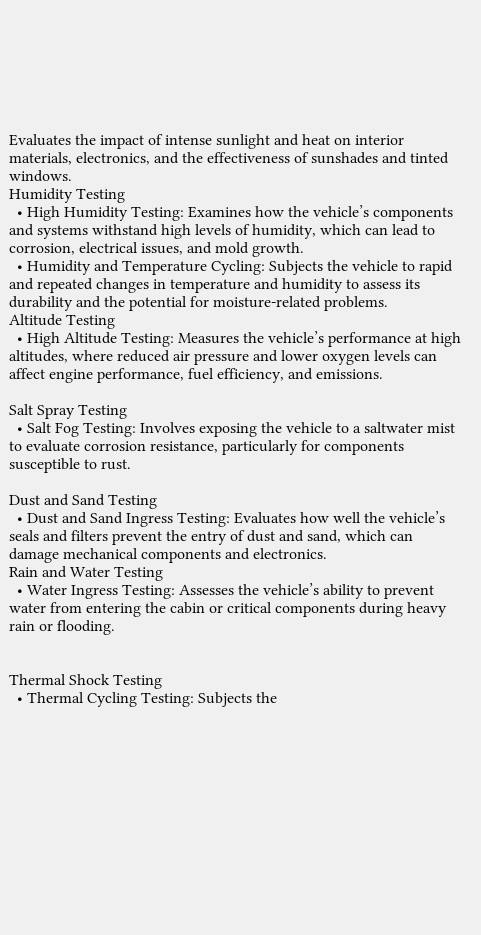Evaluates the impact of intense sunlight and heat on interior materials, electronics, and the effectiveness of sunshades and tinted windows.
Humidity Testing
  • High Humidity Testing: Examines how the vehicle’s components and systems withstand high levels of humidity, which can lead to corrosion, electrical issues, and mold growth.
  • Humidity and Temperature Cycling: Subjects the vehicle to rapid and repeated changes in temperature and humidity to assess its durability and the potential for moisture-related problems.
Altitude Testing
  • High Altitude Testing: Measures the vehicle’s performance at high altitudes, where reduced air pressure and lower oxygen levels can affect engine performance, fuel efficiency, and emissions.

Salt Spray Testing
  • Salt Fog Testing: Involves exposing the vehicle to a saltwater mist to evaluate corrosion resistance, particularly for components susceptible to rust.

Dust and Sand Testing
  • Dust and Sand Ingress Testing: Evaluates how well the vehicle’s seals and filters prevent the entry of dust and sand, which can damage mechanical components and electronics.
Rain and Water Testing
  • Water Ingress Testing: Assesses the vehicle’s ability to prevent water from entering the cabin or critical components during heavy rain or flooding.


Thermal Shock Testing
  • Thermal Cycling Testing: Subjects the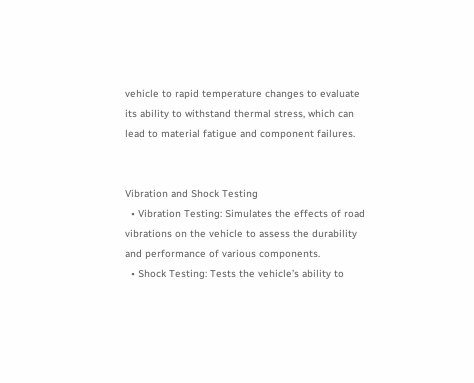vehicle to rapid temperature changes to evaluate its ability to withstand thermal stress, which can lead to material fatigue and component failures.


Vibration and Shock Testing
  • Vibration Testing: Simulates the effects of road vibrations on the vehicle to assess the durability and performance of various components.
  • Shock Testing: Tests the vehicle’s ability to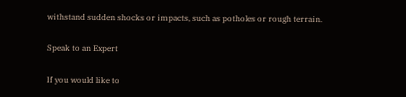withstand sudden shocks or impacts, such as potholes or rough terrain.

Speak to an Expert

If you would like to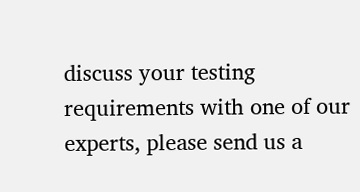discuss your testing requirements with one of our experts, please send us a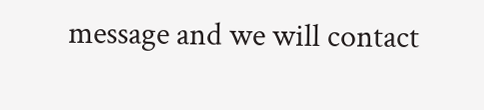message and we will contact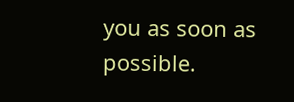you as soon as possible.